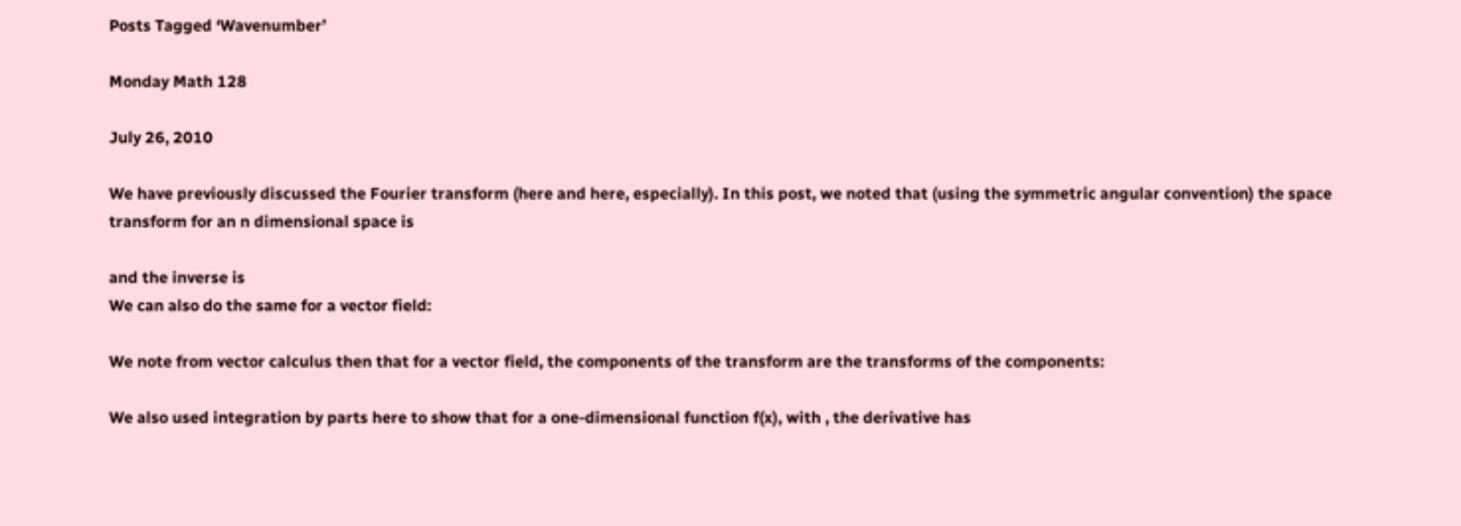Posts Tagged ‘Wavenumber’

Monday Math 128

July 26, 2010

We have previously discussed the Fourier transform (here and here, especially). In this post, we noted that (using the symmetric angular convention) the space transform for an n dimensional space is

and the inverse is
We can also do the same for a vector field:

We note from vector calculus then that for a vector field, the components of the transform are the transforms of the components:

We also used integration by parts here to show that for a one-dimensional function f(x), with , the derivative has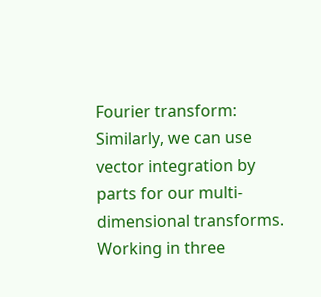Fourier transform:
Similarly, we can use vector integration by parts for our multi-dimensional transforms. Working in three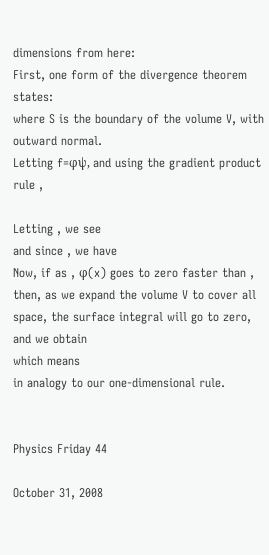dimensions from here:
First, one form of the divergence theorem states:
where S is the boundary of the volume V, with outward normal.
Letting f=φψ, and using the gradient product rule ,

Letting , we see
and since , we have
Now, if as , φ(x) goes to zero faster than , then, as we expand the volume V to cover all space, the surface integral will go to zero, and we obtain
which means
in analogy to our one-dimensional rule.


Physics Friday 44

October 31, 2008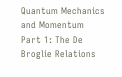Quantum Mechanics and Momentum
Part 1: The De Broglie Relations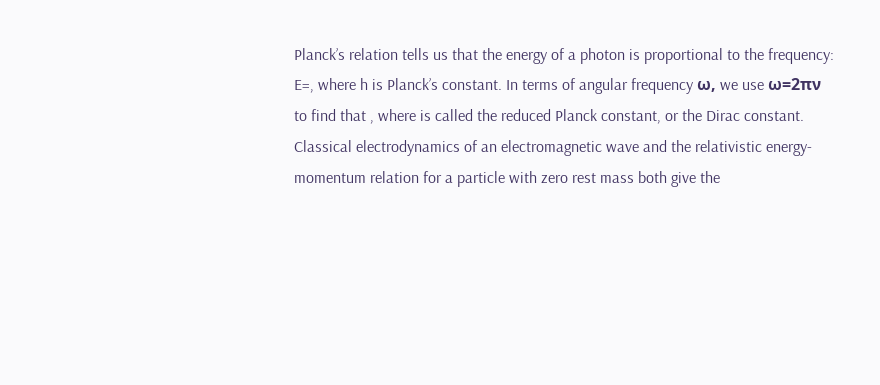Planck’s relation tells us that the energy of a photon is proportional to the frequency: E=, where h is Planck’s constant. In terms of angular frequency ω, we use ω=2πν to find that , where is called the reduced Planck constant, or the Dirac constant.
Classical electrodynamics of an electromagnetic wave and the relativistic energy-momentum relation for a particle with zero rest mass both give the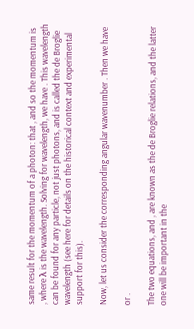same result for the momentum of a photon: that , and so the momentum is
, where λ is the wavelength. Solving for wavelength, we have . This wavelength can be found for any particle, not just photons, and is called the de Broglie wavelength (see here for details on the historical context and experimental support for this).

Now, let us consider the corresponding angular wavenumber . Then we have

or .

The two equations, and , are known as the de Broglie relations, and the latter one will be important in the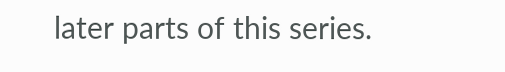later parts of this series.